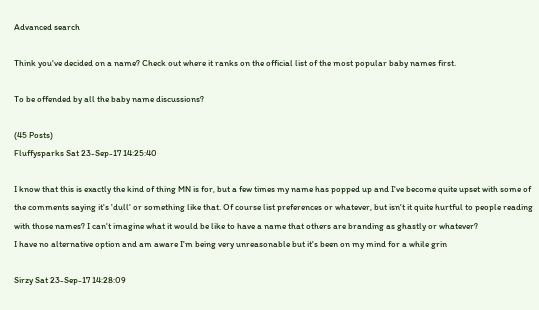Advanced search

Think you've decided on a name? Check out where it ranks on the official list of the most popular baby names first.

To be offended by all the baby name discussions?

(45 Posts)
Fluffysparks Sat 23-Sep-17 14:25:40

I know that this is exactly the kind of thing MN is for, but a few times my name has popped up and I've become quite upset with some of the comments saying it's 'dull' or something like that. Of course list preferences or whatever, but isn't it quite hurtful to people reading with those names? I can't imagine what it would be like to have a name that others are branding as ghastly or whatever?
I have no alternative option and am aware I'm being very unreasonable but it's been on my mind for a while grin

Sirzy Sat 23-Sep-17 14:28:09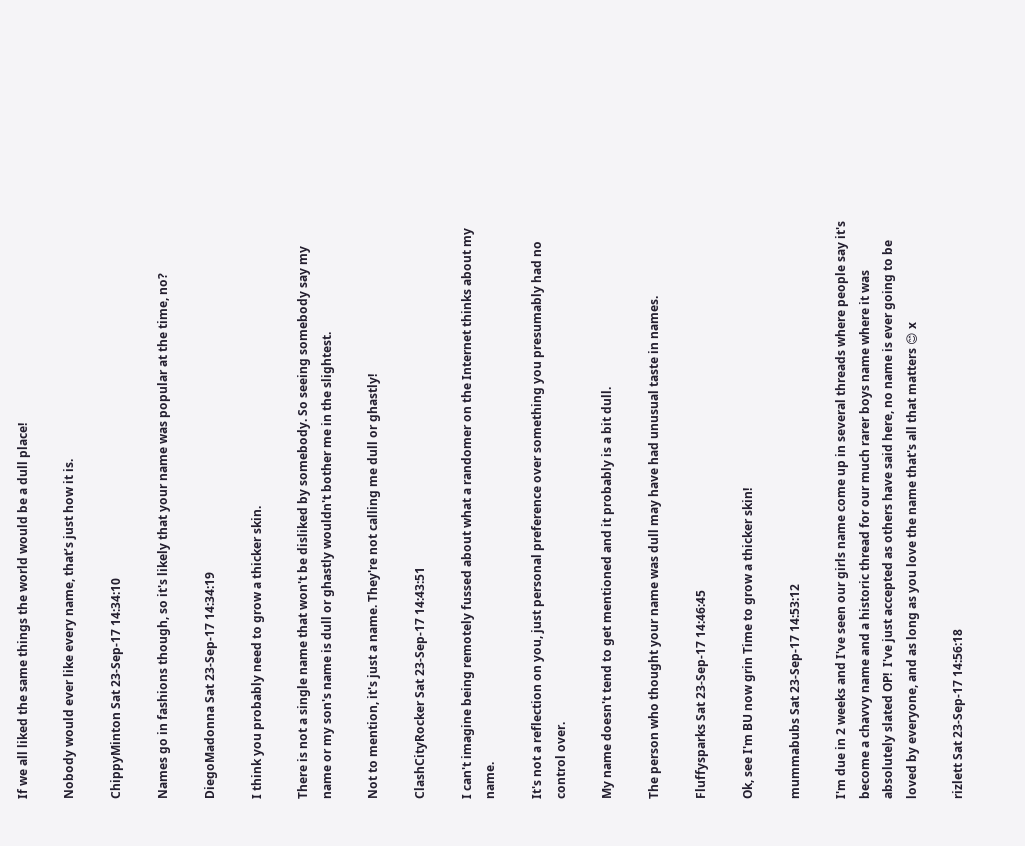If we all liked the same things the world would be a dull place!

Nobody would ever like every name, that’s just how it is.

ChippyMinton Sat 23-Sep-17 14:34:10

Names go in fashions though, so it's likely that your name was popular at the time, no?

DiegoMadonna Sat 23-Sep-17 14:34:19

I think you probably need to grow a thicker skin.

There is not a single name that won't be disliked by somebody. So seeing somebody say my name or my son's name is dull or ghastly wouldn't bother me in the slightest.

Not to mention, it's just a name. They're not calling me dull or ghastly!

ClashCityRocker Sat 23-Sep-17 14:43:51

I can't imagine being remotely fussed about what a randomer on the Internet thinks about my name.

It's not a reflection on you, just personal preference over something you presumably had no control over.

My name doesn't tend to get mentioned and it probably is a bit dull.

The person who thought your name was dull may have had unusual taste in names.

Fluffysparks Sat 23-Sep-17 14:46:45

Ok, see I'm BU now grin Time to grow a thicker skin!

mummabubs Sat 23-Sep-17 14:53:12

I'm due in 2 weeks and I've seen our girls name come up in several threads where people say it's become a chavvy name and a historic thread for our much rarer boys name where it was absolutely slated OP!  I've just accepted as others have said here, no name is ever going to be loved by everyone, and as long as you love the name that's all that matters 😊 x

rizlett Sat 23-Sep-17 14:56:18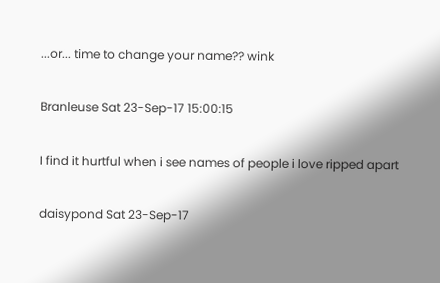...or... time to change your name?? wink

Branleuse Sat 23-Sep-17 15:00:15

I find it hurtful when i see names of people i love ripped apart

daisypond Sat 23-Sep-17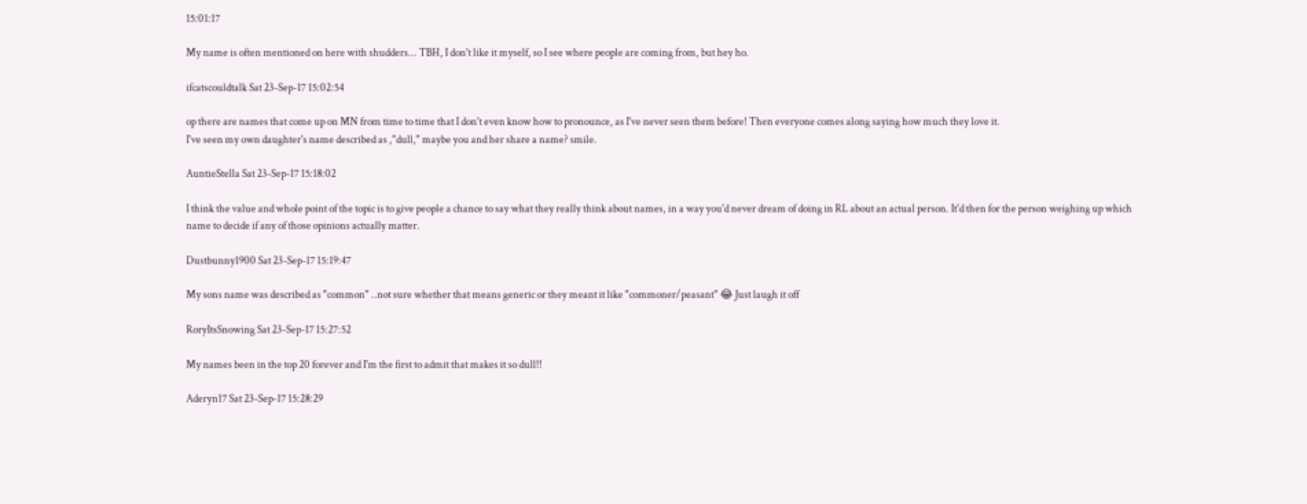15:01:17

My name is often mentioned on here with shudders... TBH, I don't like it myself, so I see where people are coming from, but hey ho.

ifcatscouldtalk Sat 23-Sep-17 15:02:54

op there are names that come up on MN from time to time that I don't even know how to pronounce, as I've never seen them before! Then everyone comes along saying how much they love it.
I've seen my own daughter's name described as ,"dull," maybe you and her share a name? smile.

AuntieStella Sat 23-Sep-17 15:18:02

I think the value and whole point of the topic is to give people a chance to say what they really think about names, in a way you'd never dream of doing in RL about an actual person. It'd then for the person weighing up which name to decide if any of those opinions actually matter.

Dustbunny1900 Sat 23-Sep-17 15:19:47

My sons name was described as "common" ..not sure whether that means generic or they meant it like "commoner/peasant" 😂 Just laugh it off

RoryItsSnowing Sat 23-Sep-17 15:27:52

My names been in the top 20 forever and I'm the first to admit that makes it so dull!!

Aderyn17 Sat 23-Sep-17 15:28:29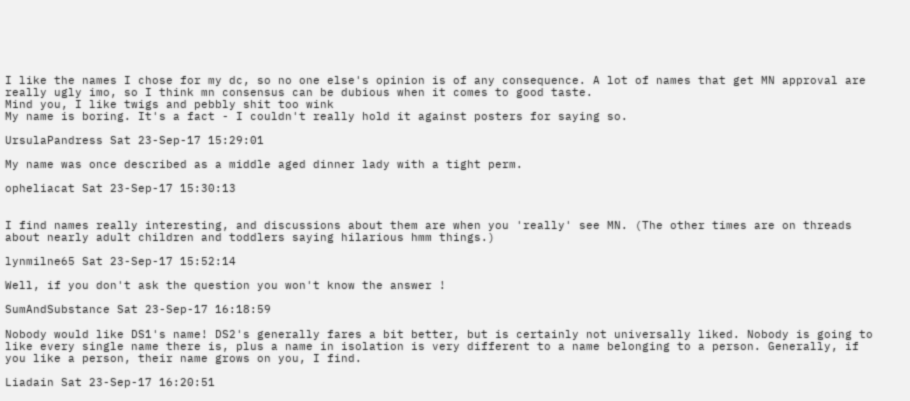I like the names I chose for my dc, so no one else's opinion is of any consequence. A lot of names that get MN approval are really ugly imo, so I think mn consensus can be dubious when it comes to good taste.
Mind you, I like twigs and pebbly shit too wink
My name is boring. It's a fact - I couldn't really hold it against posters for saying so.

UrsulaPandress Sat 23-Sep-17 15:29:01

My name was once described as a middle aged dinner lady with a tight perm.

opheliacat Sat 23-Sep-17 15:30:13


I find names really interesting, and discussions about them are when you 'really' see MN. (The other times are on threads about nearly adult children and toddlers saying hilarious hmm things.)

lynmilne65 Sat 23-Sep-17 15:52:14

Well, if you don't ask the question you won't know the answer !

SumAndSubstance Sat 23-Sep-17 16:18:59

Nobody would like DS1's name! DS2's generally fares a bit better, but is certainly not universally liked. Nobody is going to like every single name there is, plus a name in isolation is very different to a name belonging to a person. Generally, if you like a person, their name grows on you, I find.

Liadain Sat 23-Sep-17 16:20:51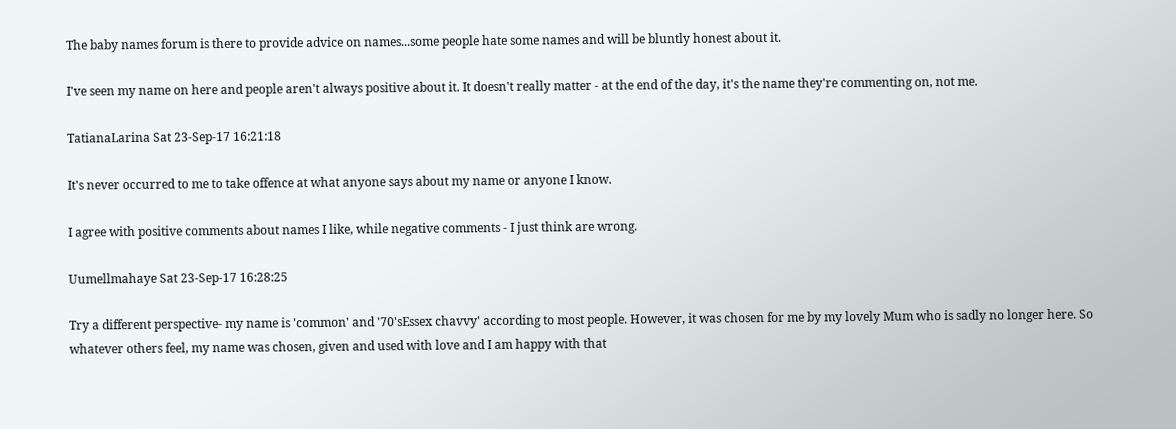The baby names forum is there to provide advice on names...some people hate some names and will be bluntly honest about it.

I've seen my name on here and people aren't always positive about it. It doesn't really matter - at the end of the day, it's the name they're commenting on, not me.

TatianaLarina Sat 23-Sep-17 16:21:18

It's never occurred to me to take offence at what anyone says about my name or anyone I know.

I agree with positive comments about names I like, while negative comments - I just think are wrong.

Uumellmahaye Sat 23-Sep-17 16:28:25

Try a different perspective- my name is 'common' and '70'sEssex chavvy' according to most people. However, it was chosen for me by my lovely Mum who is sadly no longer here. So whatever others feel, my name was chosen, given and used with love and I am happy with that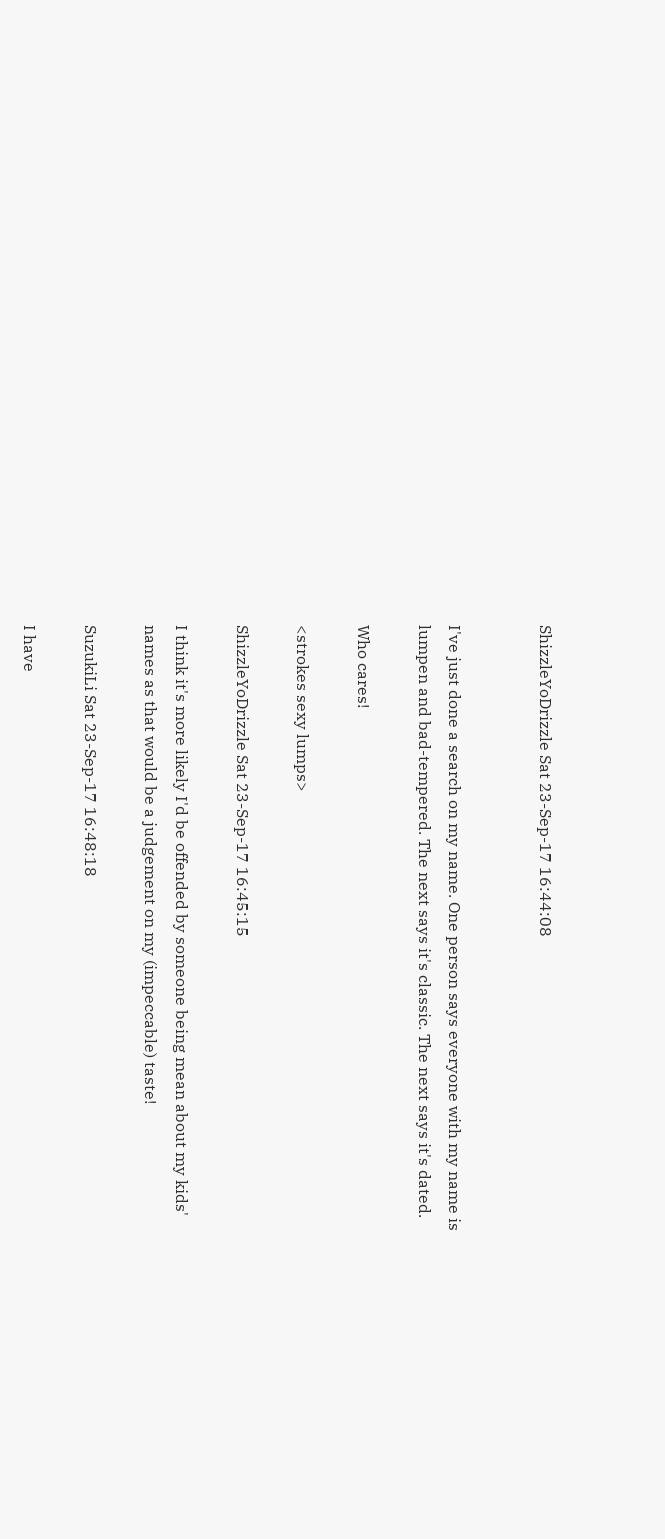ShizzleYoDrizzle Sat 23-Sep-17 16:44:08


I've just done a search on my name. One person says everyone with my name is lumpen and bad-tempered. The next says it's classic. The next says it's dated.

Who cares!

<strokes sexy lumps>

ShizzleYoDrizzle Sat 23-Sep-17 16:45:15

I think it's more likely I'd be offended by someone being mean about my kids' names as that would be a judgement on my (impeccable) taste!

SuzukiLi Sat 23-Sep-17 16:48:18

I have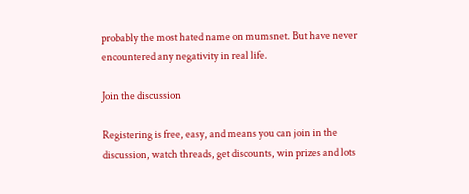probably the most hated name on mumsnet. But have never encountered any negativity in real life.

Join the discussion

Registering is free, easy, and means you can join in the discussion, watch threads, get discounts, win prizes and lots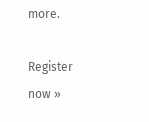more.

Register now »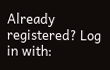Already registered? Log in with: